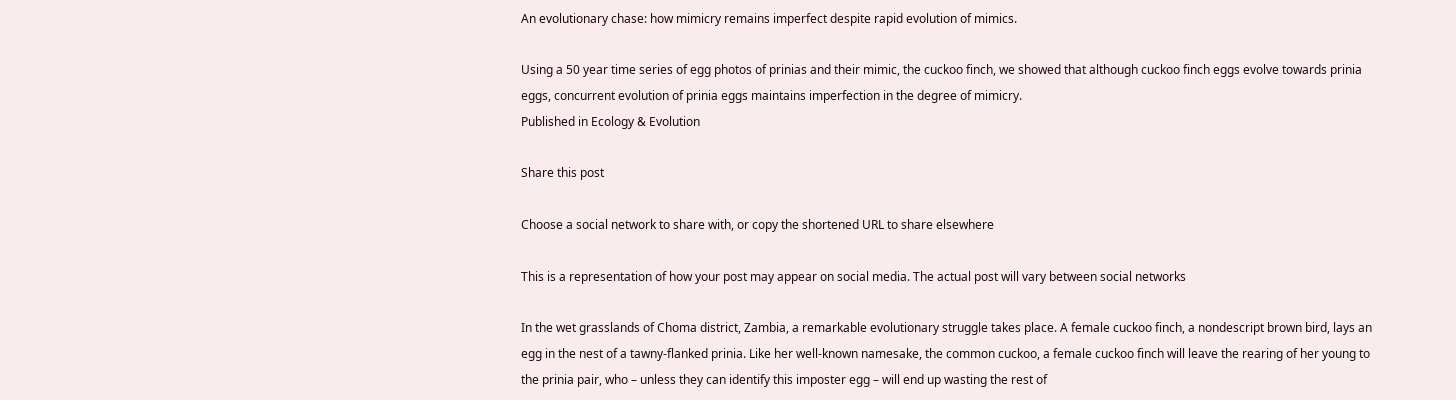An evolutionary chase: how mimicry remains imperfect despite rapid evolution of mimics.

Using a 50 year time series of egg photos of prinias and their mimic, the cuckoo finch, we showed that although cuckoo finch eggs evolve towards prinia eggs, concurrent evolution of prinia eggs maintains imperfection in the degree of mimicry.
Published in Ecology & Evolution

Share this post

Choose a social network to share with, or copy the shortened URL to share elsewhere

This is a representation of how your post may appear on social media. The actual post will vary between social networks

In the wet grasslands of Choma district, Zambia, a remarkable evolutionary struggle takes place. A female cuckoo finch, a nondescript brown bird, lays an egg in the nest of a tawny-flanked prinia. Like her well-known namesake, the common cuckoo, a female cuckoo finch will leave the rearing of her young to the prinia pair, who – unless they can identify this imposter egg – will end up wasting the rest of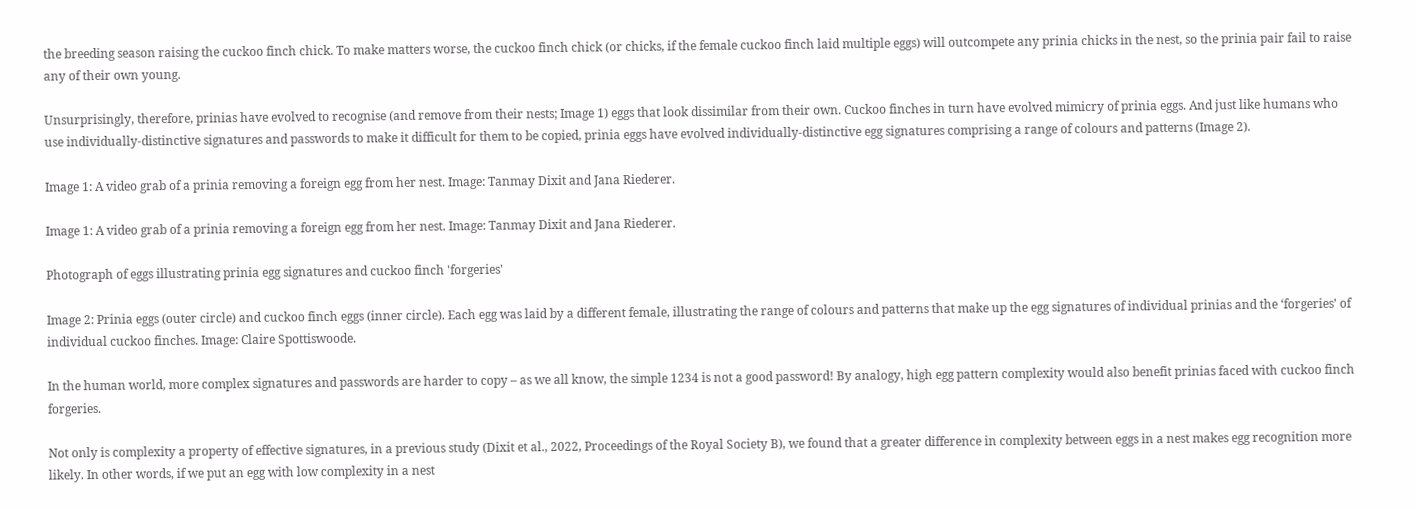the breeding season raising the cuckoo finch chick. To make matters worse, the cuckoo finch chick (or chicks, if the female cuckoo finch laid multiple eggs) will outcompete any prinia chicks in the nest, so the prinia pair fail to raise any of their own young.

Unsurprisingly, therefore, prinias have evolved to recognise (and remove from their nests; Image 1) eggs that look dissimilar from their own. Cuckoo finches in turn have evolved mimicry of prinia eggs. And just like humans who use individually-distinctive signatures and passwords to make it difficult for them to be copied, prinia eggs have evolved individually-distinctive egg signatures comprising a range of colours and patterns (Image 2).

Image 1: A video grab of a prinia removing a foreign egg from her nest. Image: Tanmay Dixit and Jana Riederer.

Image 1: A video grab of a prinia removing a foreign egg from her nest. Image: Tanmay Dixit and Jana Riederer.

Photograph of eggs illustrating prinia egg signatures and cuckoo finch 'forgeries'

Image 2: Prinia eggs (outer circle) and cuckoo finch eggs (inner circle). Each egg was laid by a different female, illustrating the range of colours and patterns that make up the egg signatures of individual prinias and the ‘forgeries’ of individual cuckoo finches. Image: Claire Spottiswoode.

In the human world, more complex signatures and passwords are harder to copy – as we all know, the simple 1234 is not a good password! By analogy, high egg pattern complexity would also benefit prinias faced with cuckoo finch forgeries.

Not only is complexity a property of effective signatures, in a previous study (Dixit et al., 2022, Proceedings of the Royal Society B), we found that a greater difference in complexity between eggs in a nest makes egg recognition more likely. In other words, if we put an egg with low complexity in a nest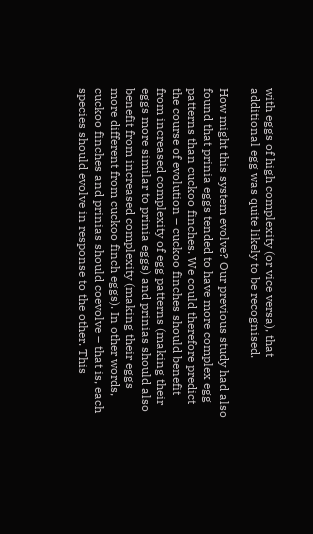with eggs of high complexity (or vice versa), that additional egg was quite likely to be recognised.

How might this system evolve? Our previous study had also found that prinia eggs tended to have more complex egg patterns than cuckoo finches. We could therefore predict the course of evolution – cuckoo finches should benefit from increased complexity of egg patterns (making their eggs more similar to prinia eggs) and prinias should also benefit from increased complexity (making their eggs more different from cuckoo finch eggs). In other words, cuckoo finches and prinias should coevolve – that is, each species should evolve in response to the other. This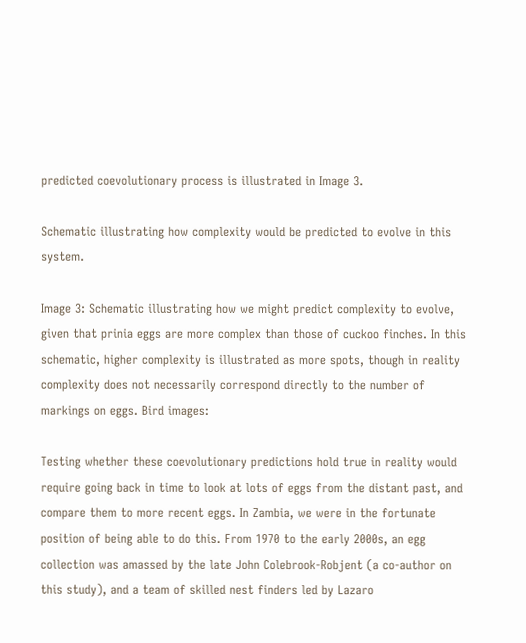predicted coevolutionary process is illustrated in Image 3.

Schematic illustrating how complexity would be predicted to evolve in this system.

Image 3: Schematic illustrating how we might predict complexity to evolve, given that prinia eggs are more complex than those of cuckoo finches. In this schematic, higher complexity is illustrated as more spots, though in reality complexity does not necessarily correspond directly to the number of markings on eggs. Bird images:

Testing whether these coevolutionary predictions hold true in reality would require going back in time to look at lots of eggs from the distant past, and compare them to more recent eggs. In Zambia, we were in the fortunate position of being able to do this. From 1970 to the early 2000s, an egg collection was amassed by the late John Colebrook-Robjent (a co-author on this study), and a team of skilled nest finders led by Lazaro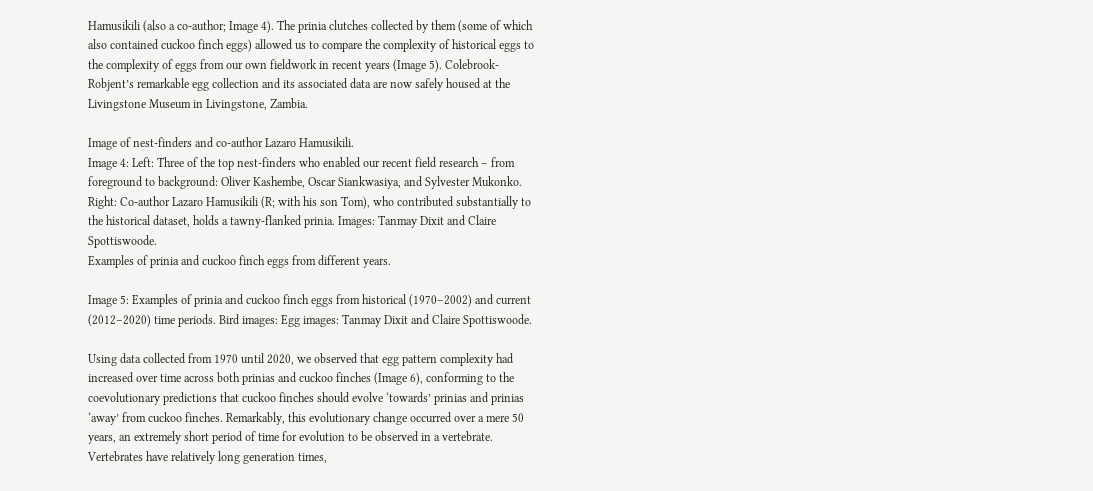Hamusikili (also a co-author; Image 4). The prinia clutches collected by them (some of which also contained cuckoo finch eggs) allowed us to compare the complexity of historical eggs to the complexity of eggs from our own fieldwork in recent years (Image 5). Colebrook-Robjent’s remarkable egg collection and its associated data are now safely housed at the Livingstone Museum in Livingstone, Zambia.

Image of nest-finders and co-author Lazaro Hamusikili.
Image 4: Left: Three of the top nest-finders who enabled our recent field research – from foreground to background: Oliver Kashembe, Oscar Siankwasiya, and Sylvester Mukonko. Right: Co-author Lazaro Hamusikili (R; with his son Tom), who contributed substantially to the historical dataset, holds a tawny-flanked prinia. Images: Tanmay Dixit and Claire Spottiswoode.
Examples of prinia and cuckoo finch eggs from different years.

Image 5: Examples of prinia and cuckoo finch eggs from historical (1970–2002) and current (2012–2020) time periods. Bird images: Egg images: Tanmay Dixit and Claire Spottiswoode.

Using data collected from 1970 until 2020, we observed that egg pattern complexity had increased over time across both prinias and cuckoo finches (Image 6), conforming to the coevolutionary predictions that cuckoo finches should evolve ‘towards’ prinias and prinias ‘away’ from cuckoo finches. Remarkably, this evolutionary change occurred over a mere 50 years, an extremely short period of time for evolution to be observed in a vertebrate. Vertebrates have relatively long generation times,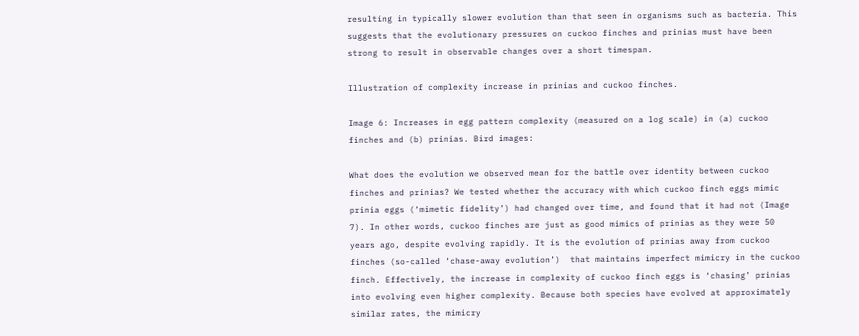resulting in typically slower evolution than that seen in organisms such as bacteria. This suggests that the evolutionary pressures on cuckoo finches and prinias must have been strong to result in observable changes over a short timespan.

Illustration of complexity increase in prinias and cuckoo finches.

Image 6: Increases in egg pattern complexity (measured on a log scale) in (a) cuckoo finches and (b) prinias. Bird images:

What does the evolution we observed mean for the battle over identity between cuckoo finches and prinias? We tested whether the accuracy with which cuckoo finch eggs mimic prinia eggs (‘mimetic fidelity’) had changed over time, and found that it had not (Image 7). In other words, cuckoo finches are just as good mimics of prinias as they were 50 years ago, despite evolving rapidly. It is the evolution of prinias away from cuckoo finches (so-called ‘chase-away evolution’)  that maintains imperfect mimicry in the cuckoo finch. Effectively, the increase in complexity of cuckoo finch eggs is ‘chasing’ prinias into evolving even higher complexity. Because both species have evolved at approximately similar rates, the mimicry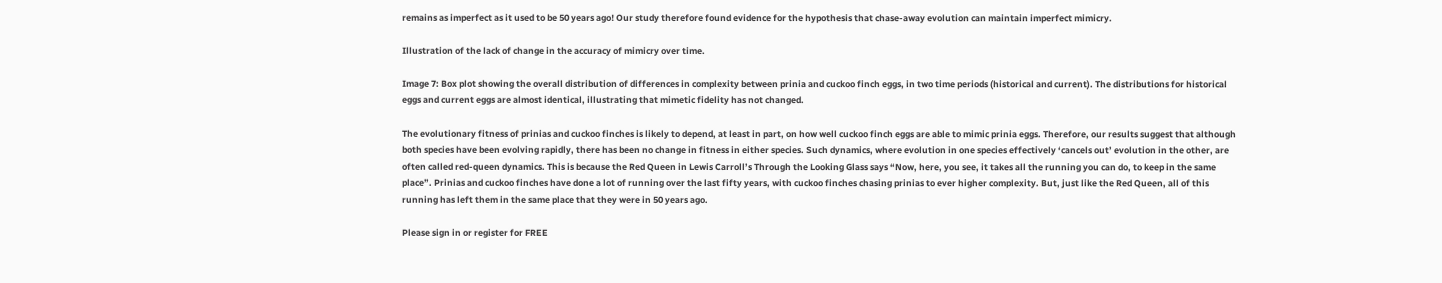remains as imperfect as it used to be 50 years ago! Our study therefore found evidence for the hypothesis that chase-away evolution can maintain imperfect mimicry.

Illustration of the lack of change in the accuracy of mimicry over time.

Image 7: Box plot showing the overall distribution of differences in complexity between prinia and cuckoo finch eggs, in two time periods (historical and current). The distributions for historical eggs and current eggs are almost identical, illustrating that mimetic fidelity has not changed.

The evolutionary fitness of prinias and cuckoo finches is likely to depend, at least in part, on how well cuckoo finch eggs are able to mimic prinia eggs. Therefore, our results suggest that although both species have been evolving rapidly, there has been no change in fitness in either species. Such dynamics, where evolution in one species effectively ‘cancels out’ evolution in the other, are often called red-queen dynamics. This is because the Red Queen in Lewis Carroll’s Through the Looking Glass says “Now, here, you see, it takes all the running you can do, to keep in the same place”. Prinias and cuckoo finches have done a lot of running over the last fifty years, with cuckoo finches chasing prinias to ever higher complexity. But, just like the Red Queen, all of this running has left them in the same place that they were in 50 years ago.

Please sign in or register for FREE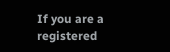If you are a registered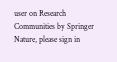user on Research Communities by Springer Nature, please sign in